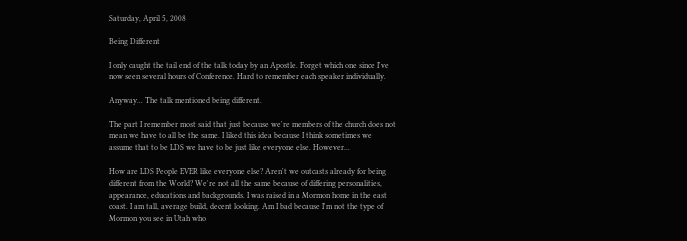Saturday, April 5, 2008

Being Different

I only caught the tail end of the talk today by an Apostle. Forget which one since I've now seen several hours of Conference. Hard to remember each speaker individually.

Anyway... The talk mentioned being different.

The part I remember most said that just because we're members of the church does not mean we have to all be the same. I liked this idea because I think sometimes we assume that to be LDS we have to be just like everyone else. However...

How are LDS People EVER like everyone else? Aren't we outcasts already for being different from the World? We're not all the same because of differing personalities, appearance, educations and backgrounds. I was raised in a Mormon home in the east coast. I am tall, average build, decent looking. Am I bad because I'm not the type of Mormon you see in Utah who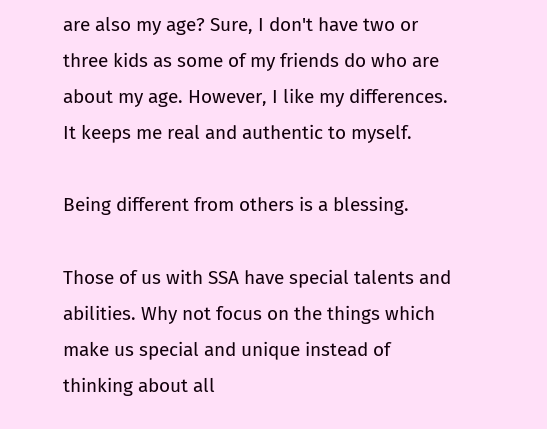are also my age? Sure, I don't have two or three kids as some of my friends do who are about my age. However, I like my differences. It keeps me real and authentic to myself.

Being different from others is a blessing.

Those of us with SSA have special talents and abilities. Why not focus on the things which make us special and unique instead of thinking about all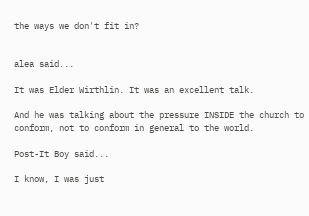the ways we don't fit in?


alea said...

It was Elder Wirthlin. It was an excellent talk.

And he was talking about the pressure INSIDE the church to conform, not to conform in general to the world.

Post-It Boy said...

I know, I was just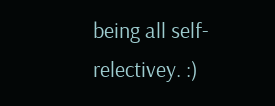being all self-relectivey. :)